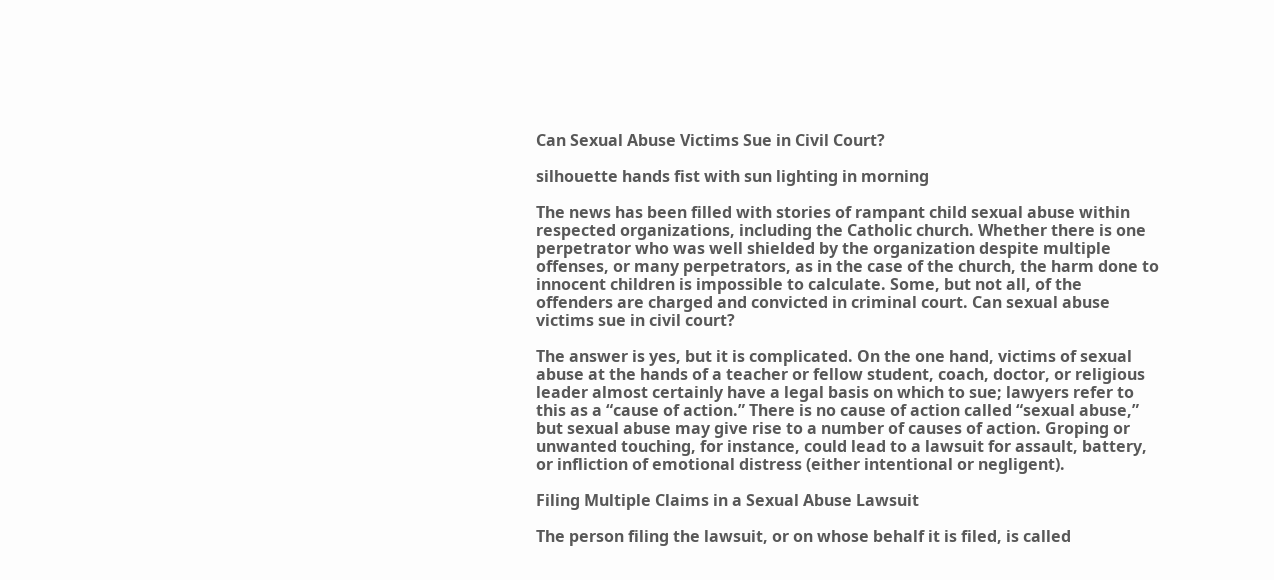Can Sexual Abuse Victims Sue in Civil Court?

silhouette hands fist with sun lighting in morning

The news has been filled with stories of rampant child sexual abuse within respected organizations, including the Catholic church. Whether there is one perpetrator who was well shielded by the organization despite multiple offenses, or many perpetrators, as in the case of the church, the harm done to innocent children is impossible to calculate. Some, but not all, of the offenders are charged and convicted in criminal court. Can sexual abuse victims sue in civil court?

The answer is yes, but it is complicated. On the one hand, victims of sexual abuse at the hands of a teacher or fellow student, coach, doctor, or religious leader almost certainly have a legal basis on which to sue; lawyers refer to this as a “cause of action.” There is no cause of action called “sexual abuse,” but sexual abuse may give rise to a number of causes of action. Groping or unwanted touching, for instance, could lead to a lawsuit for assault, battery, or infliction of emotional distress (either intentional or negligent).

Filing Multiple Claims in a Sexual Abuse Lawsuit

The person filing the lawsuit, or on whose behalf it is filed, is called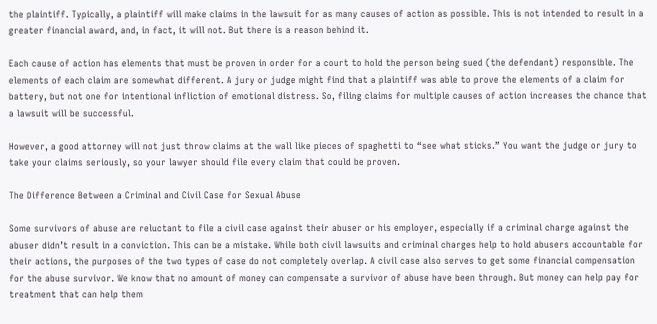the plaintiff. Typically, a plaintiff will make claims in the lawsuit for as many causes of action as possible. This is not intended to result in a greater financial award, and, in fact, it will not. But there is a reason behind it.

Each cause of action has elements that must be proven in order for a court to hold the person being sued (the defendant) responsible. The elements of each claim are somewhat different. A jury or judge might find that a plaintiff was able to prove the elements of a claim for battery, but not one for intentional infliction of emotional distress. So, filing claims for multiple causes of action increases the chance that a lawsuit will be successful.

However, a good attorney will not just throw claims at the wall like pieces of spaghetti to “see what sticks.” You want the judge or jury to take your claims seriously, so your lawyer should file every claim that could be proven.

The Difference Between a Criminal and Civil Case for Sexual Abuse

Some survivors of abuse are reluctant to file a civil case against their abuser or his employer, especially if a criminal charge against the abuser didn’t result in a conviction. This can be a mistake. While both civil lawsuits and criminal charges help to hold abusers accountable for their actions, the purposes of the two types of case do not completely overlap. A civil case also serves to get some financial compensation for the abuse survivor. We know that no amount of money can compensate a survivor of abuse have been through. But money can help pay for treatment that can help them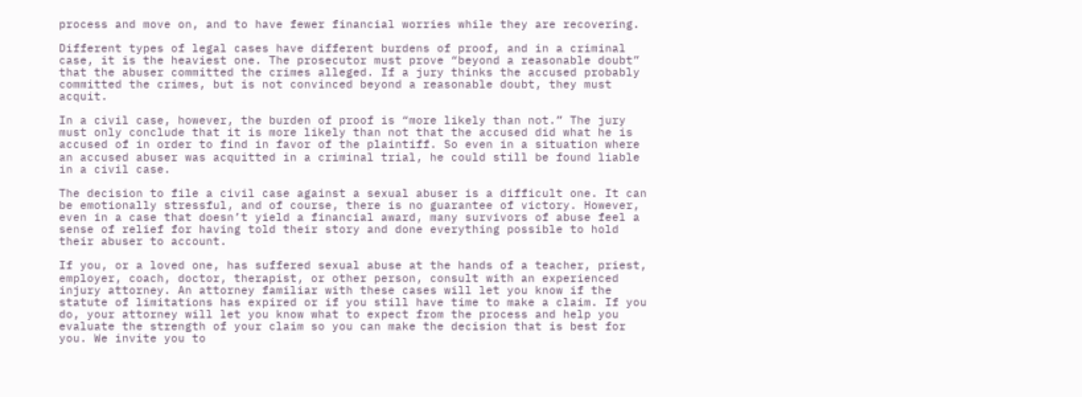process and move on, and to have fewer financial worries while they are recovering.

Different types of legal cases have different burdens of proof, and in a criminal case, it is the heaviest one. The prosecutor must prove “beyond a reasonable doubt” that the abuser committed the crimes alleged. If a jury thinks the accused probably committed the crimes, but is not convinced beyond a reasonable doubt, they must acquit.

In a civil case, however, the burden of proof is “more likely than not.” The jury must only conclude that it is more likely than not that the accused did what he is accused of in order to find in favor of the plaintiff. So even in a situation where an accused abuser was acquitted in a criminal trial, he could still be found liable in a civil case.

The decision to file a civil case against a sexual abuser is a difficult one. It can be emotionally stressful, and of course, there is no guarantee of victory. However, even in a case that doesn’t yield a financial award, many survivors of abuse feel a sense of relief for having told their story and done everything possible to hold their abuser to account.

If you, or a loved one, has suffered sexual abuse at the hands of a teacher, priest, employer, coach, doctor, therapist, or other person, consult with an experienced injury attorney. An attorney familiar with these cases will let you know if the statute of limitations has expired or if you still have time to make a claim. If you do, your attorney will let you know what to expect from the process and help you evaluate the strength of your claim so you can make the decision that is best for you. We invite you to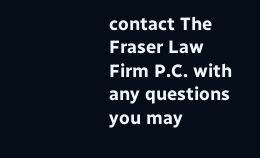contact The Fraser Law Firm P.C. with any questions you may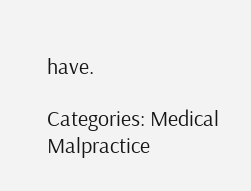have.

Categories: Medical Malpractice